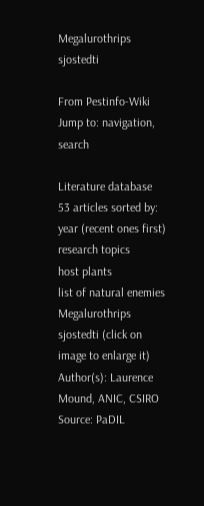Megalurothrips sjostedti

From Pestinfo-Wiki
Jump to: navigation, search

Literature database
53 articles sorted by:
year (recent ones first)
research topics
host plants
list of natural enemies
Megalurothrips sjostedti (click on image to enlarge it)
Author(s): Laurence Mound, ANIC, CSIRO
Source: PaDIL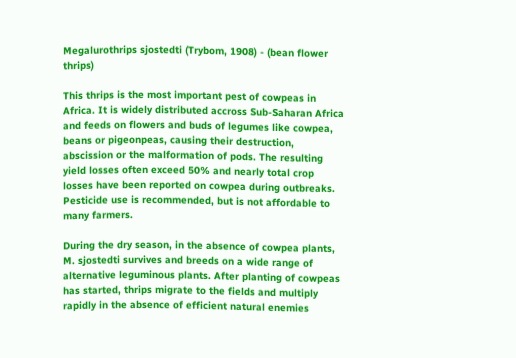Megalurothrips sjostedti (Trybom, 1908) - (bean flower thrips)

This thrips is the most important pest of cowpeas in Africa. It is widely distributed accross Sub-Saharan Africa and feeds on flowers and buds of legumes like cowpea, beans or pigeonpeas, causing their destruction, abscission or the malformation of pods. The resulting yield losses often exceed 50% and nearly total crop losses have been reported on cowpea during outbreaks. Pesticide use is recommended, but is not affordable to many farmers.

During the dry season, in the absence of cowpea plants, M. sjostedti survives and breeds on a wide range of alternative leguminous plants. After planting of cowpeas has started, thrips migrate to the fields and multiply rapidly in the absence of efficient natural enemies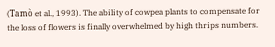(Tamò et al., 1993). The ability of cowpea plants to compensate for the loss of flowers is finally overwhelmed by high thrips numbers.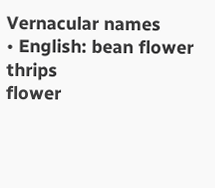Vernacular names
• English: bean flower thrips
flower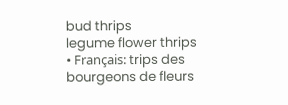bud thrips
legume flower thrips
• Français: trips des bourgeons de fleurs